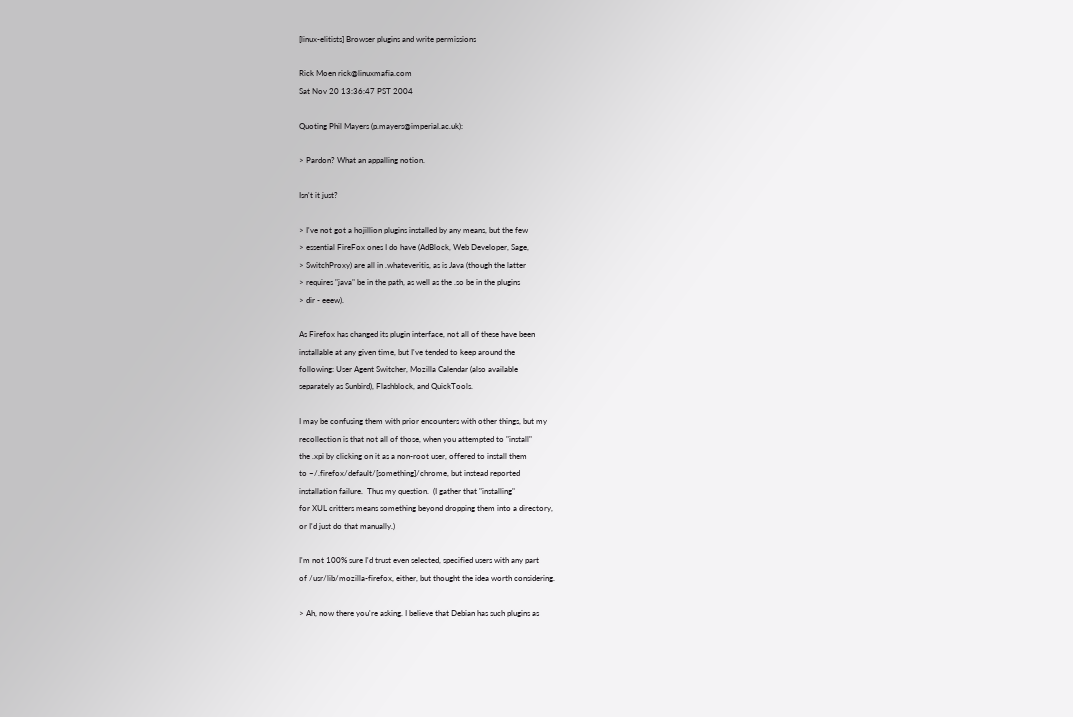[linux-elitists] Browser plugins and write permissions

Rick Moen rick@linuxmafia.com
Sat Nov 20 13:36:47 PST 2004

Quoting Phil Mayers (p.mayers@imperial.ac.uk):

> Pardon? What an appalling notion.

Isn't it just?

> I've not got a hojillion plugins installed by any means, but the few
> essential FireFox ones I do have (AdBlock, Web Developer, Sage,
> SwitchProxy) are all in .whateveritis, as is Java (though the latter
> requires "java" be in the path, as well as the .so be in the plugins
> dir - eeew).

As Firefox has changed its plugin interface, not all of these have been
installable at any given time, but I've tended to keep around the
following: User Agent Switcher, Mozilla Calendar (also available
separately as Sunbird), Flashblock, and QuickTools.

I may be confusing them with prior encounters with other things, but my
recollection is that not all of those, when you attempted to "install"
the .xpi by clicking on it as a non-root user, offered to install them
to ~/.firefox/default/[something]/chrome, but instead reported
installation failure.  Thus my question.  (I gather that "installing"
for XUL critters means something beyond dropping them into a directory,
or I'd just do that manually.)

I'm not 100% sure I'd trust even selected, specified users with any part
of /usr/lib/mozilla-firefox, either, but thought the idea worth considering.

> Ah, now there you're asking. I believe that Debian has such plugins as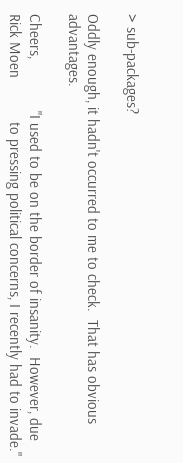> sub-packages?

Oddly enough, it hadn't occurred to me to check.  That has obvious advantages.

Cheers,             "I used to be on the border of insanity.  However, due
Rick Moen           to pressing political concerns, I recently had to invade."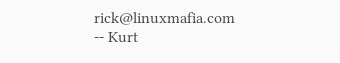rick@linuxmafia.com                        -- Kurt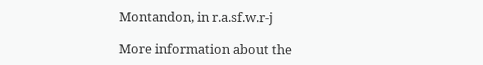Montandon, in r.a.sf.w.r-j

More information about the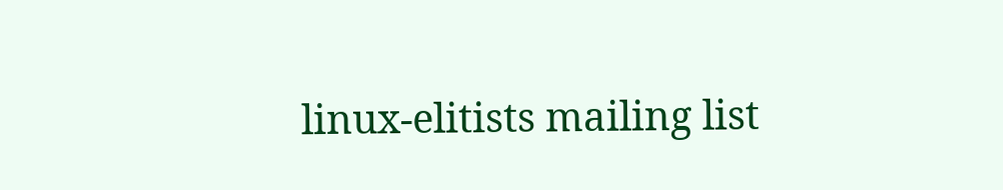linux-elitists mailing list